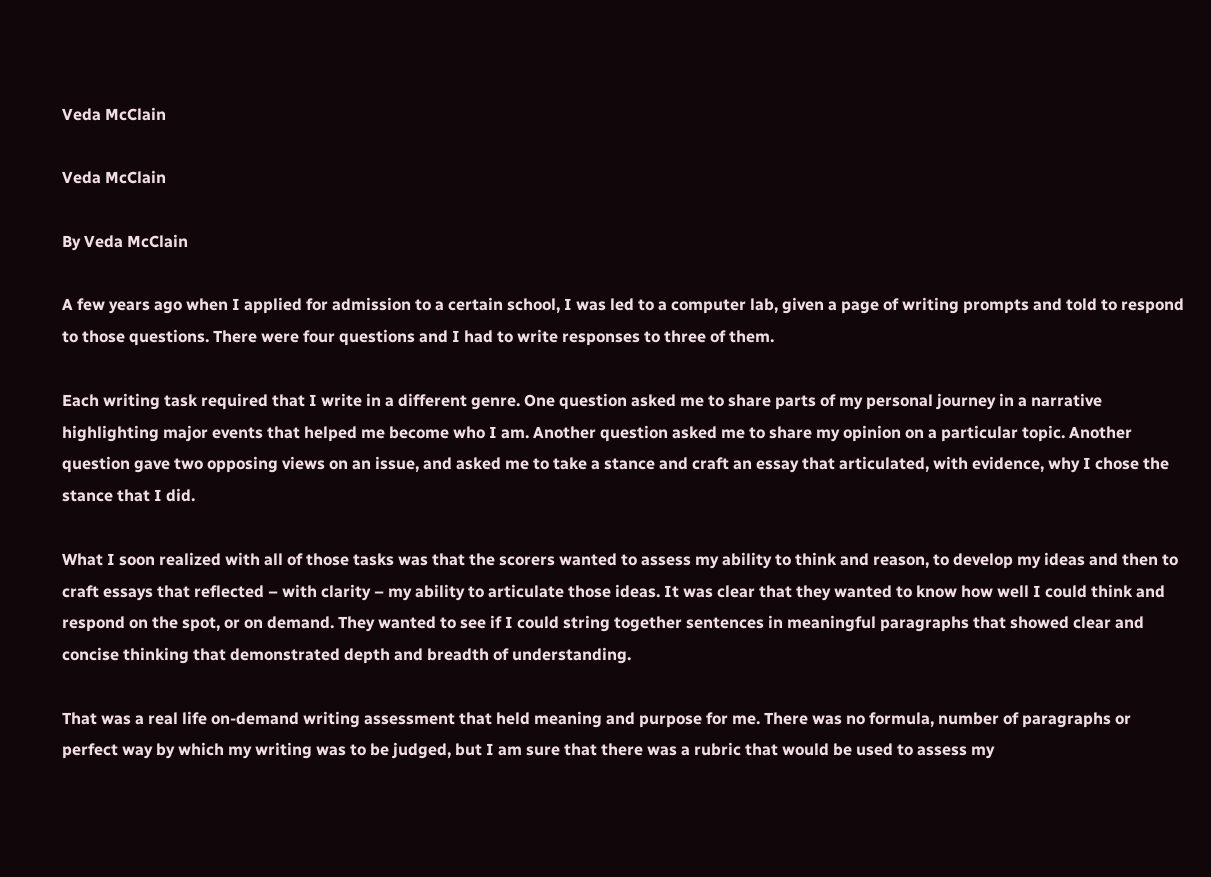Veda McClain

Veda McClain

By Veda McClain

A few years ago when I applied for admission to a certain school, I was led to a computer lab, given a page of writing prompts and told to respond to those questions. There were four questions and I had to write responses to three of them.

Each writing task required that I write in a different genre. One question asked me to share parts of my personal journey in a narrative highlighting major events that helped me become who I am. Another question asked me to share my opinion on a particular topic. Another question gave two opposing views on an issue, and asked me to take a stance and craft an essay that articulated, with evidence, why I chose the stance that I did.

What I soon realized with all of those tasks was that the scorers wanted to assess my ability to think and reason, to develop my ideas and then to craft essays that reflected – with clarity – my ability to articulate those ideas. It was clear that they wanted to know how well I could think and respond on the spot, or on demand. They wanted to see if I could string together sentences in meaningful paragraphs that showed clear and concise thinking that demonstrated depth and breadth of understanding.

That was a real life on-demand writing assessment that held meaning and purpose for me. There was no formula, number of paragraphs or perfect way by which my writing was to be judged, but I am sure that there was a rubric that would be used to assess my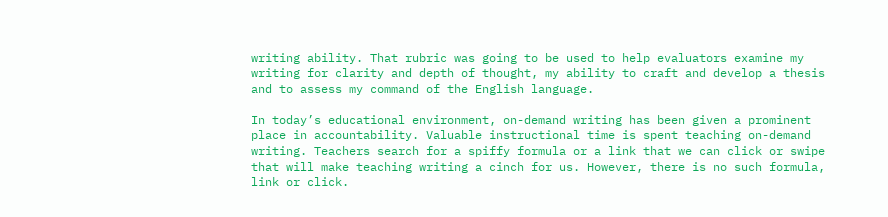writing ability. That rubric was going to be used to help evaluators examine my writing for clarity and depth of thought, my ability to craft and develop a thesis and to assess my command of the English language.

In today’s educational environment, on-demand writing has been given a prominent place in accountability. Valuable instructional time is spent teaching on-demand writing. Teachers search for a spiffy formula or a link that we can click or swipe that will make teaching writing a cinch for us. However, there is no such formula, link or click.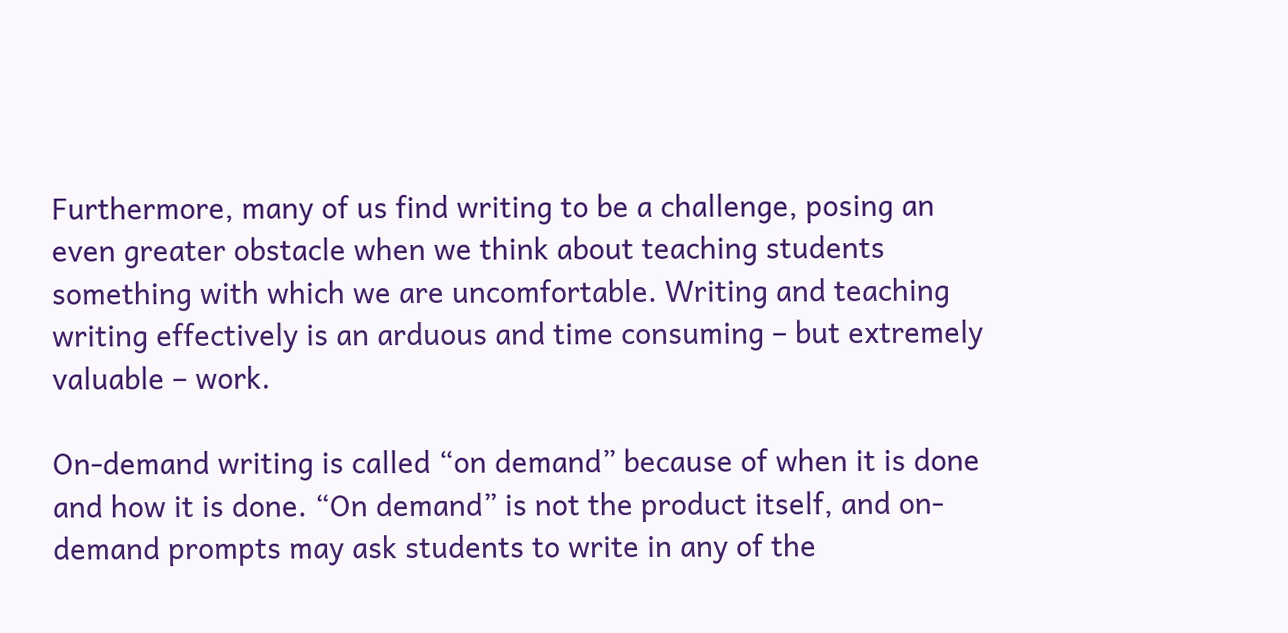Furthermore, many of us find writing to be a challenge, posing an even greater obstacle when we think about teaching students something with which we are uncomfortable. Writing and teaching writing effectively is an arduous and time consuming – but extremely valuable – work.

On-demand writing is called “on demand” because of when it is done and how it is done. “On demand” is not the product itself, and on-demand prompts may ask students to write in any of the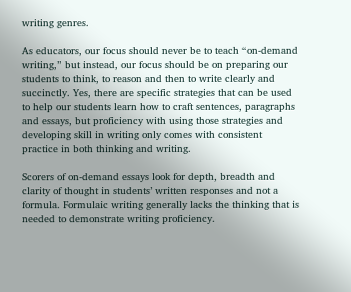writing genres.

As educators, our focus should never be to teach “on-demand writing,” but instead, our focus should be on preparing our students to think, to reason and then to write clearly and succinctly. Yes, there are specific strategies that can be used to help our students learn how to craft sentences, paragraphs and essays, but proficiency with using those strategies and developing skill in writing only comes with consistent practice in both thinking and writing.

Scorers of on-demand essays look for depth, breadth and clarity of thought in students’ written responses and not a formula. Formulaic writing generally lacks the thinking that is needed to demonstrate writing proficiency.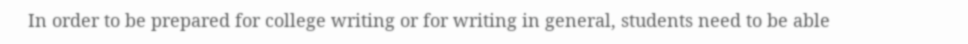In order to be prepared for college writing or for writing in general, students need to be able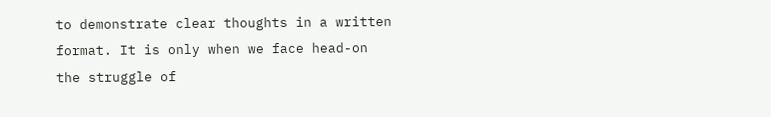to demonstrate clear thoughts in a written format. It is only when we face head-on the struggle of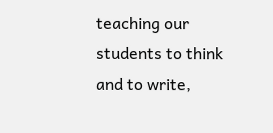teaching our students to think and to write,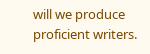will we produce proficient writers.